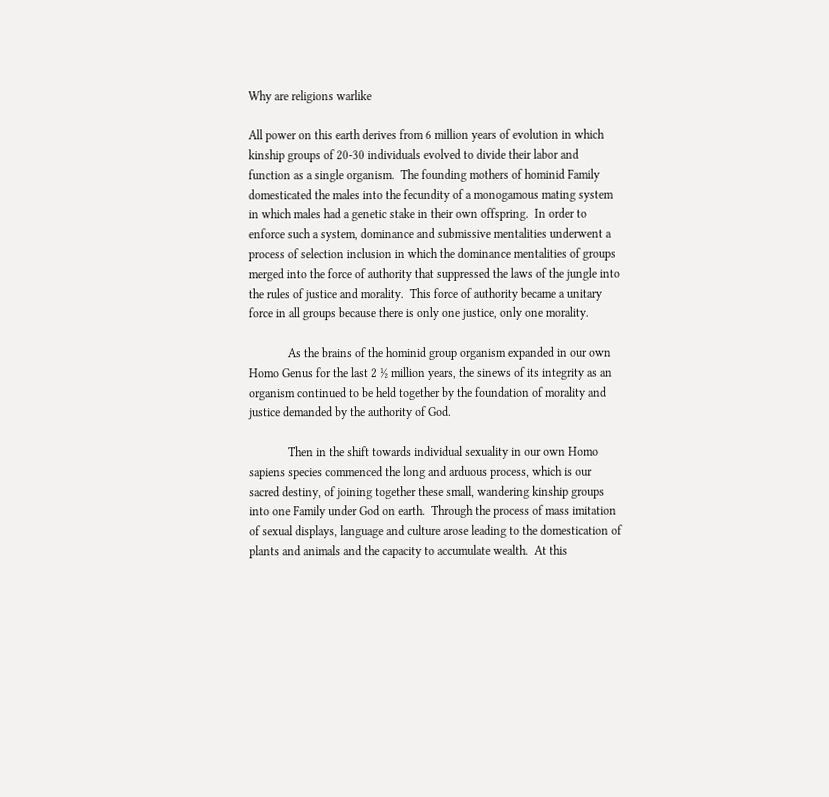Why are religions warlike

All power on this earth derives from 6 million years of evolution in which kinship groups of 20-30 individuals evolved to divide their labor and function as a single organism.  The founding mothers of hominid Family domesticated the males into the fecundity of a monogamous mating system in which males had a genetic stake in their own offspring.  In order to enforce such a system, dominance and submissive mentalities underwent a process of selection inclusion in which the dominance mentalities of groups merged into the force of authority that suppressed the laws of the jungle into the rules of justice and morality.  This force of authority became a unitary force in all groups because there is only one justice, only one morality.

             As the brains of the hominid group organism expanded in our own Homo Genus for the last 2 ½ million years, the sinews of its integrity as an organism continued to be held together by the foundation of morality and justice demanded by the authority of God.

             Then in the shift towards individual sexuality in our own Homo sapiens species commenced the long and arduous process, which is our sacred destiny, of joining together these small, wandering kinship groups into one Family under God on earth.  Through the process of mass imitation of sexual displays, language and culture arose leading to the domestication of plants and animals and the capacity to accumulate wealth.  At this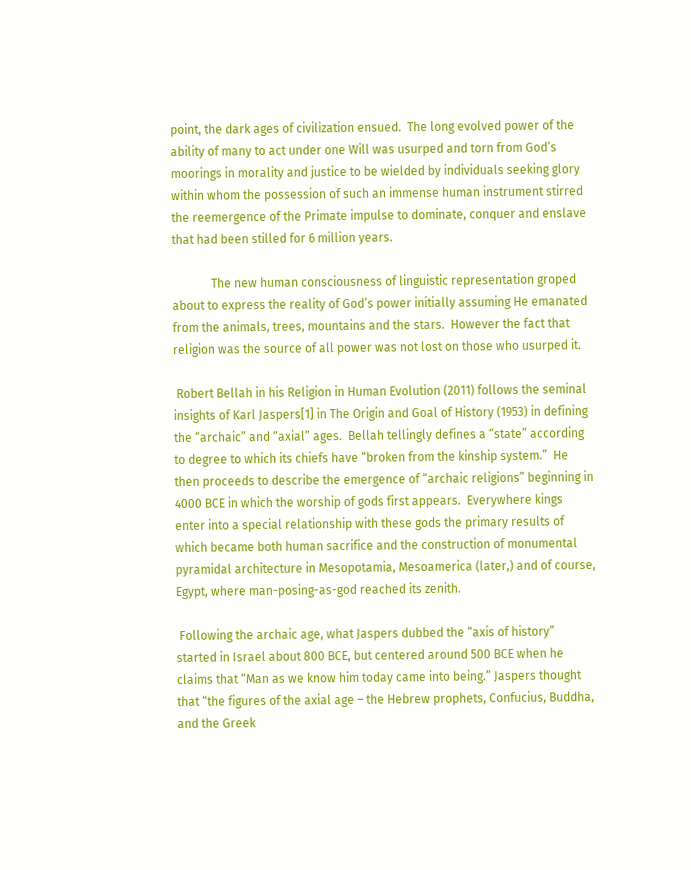point, the dark ages of civilization ensued.  The long evolved power of the ability of many to act under one Will was usurped and torn from God’s moorings in morality and justice to be wielded by individuals seeking glory within whom the possession of such an immense human instrument stirred the reemergence of the Primate impulse to dominate, conquer and enslave that had been stilled for 6 million years.

             The new human consciousness of linguistic representation groped about to express the reality of God’s power initially assuming He emanated from the animals, trees, mountains and the stars.  However the fact that religion was the source of all power was not lost on those who usurped it.

 Robert Bellah in his Religion in Human Evolution (2011) follows the seminal insights of Karl Jaspers[1] in The Origin and Goal of History (1953) in defining the “archaic” and “axial” ages.  Bellah tellingly defines a “state” according to degree to which its chiefs have “broken from the kinship system.”  He then proceeds to describe the emergence of “archaic religions” beginning in 4000 BCE in which the worship of gods first appears.  Everywhere kings enter into a special relationship with these gods the primary results of which became both human sacrifice and the construction of monumental pyramidal architecture in Mesopotamia, Mesoamerica (later,) and of course, Egypt, where man-posing-as-god reached its zenith.

 Following the archaic age, what Jaspers dubbed the “axis of history” started in Israel about 800 BCE, but centered around 500 BCE when he claims that “Man as we know him today came into being.” Jaspers thought that “the figures of the axial age – the Hebrew prophets, Confucius, Buddha, and the Greek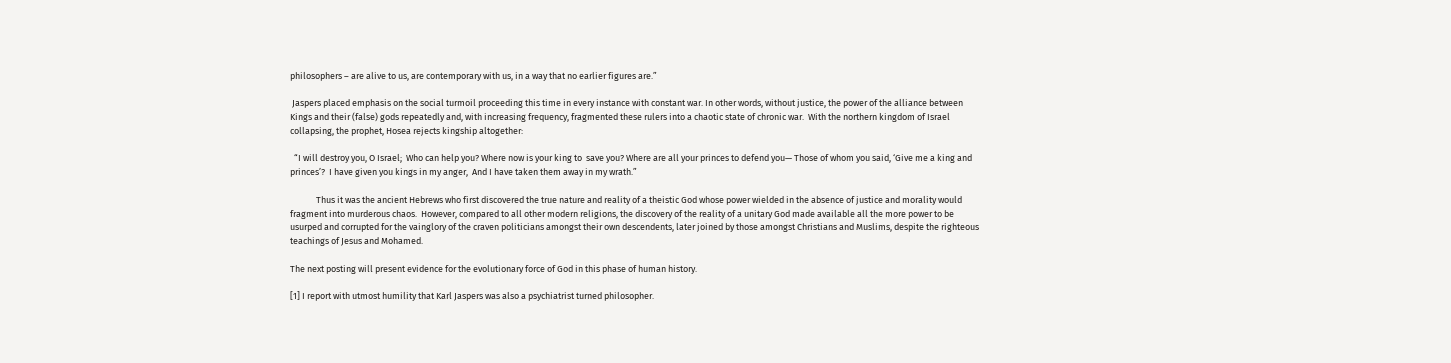philosophers – are alive to us, are contemporary with us, in a way that no earlier figures are.”

 Jaspers placed emphasis on the social turmoil proceeding this time in every instance with constant war. In other words, without justice, the power of the alliance between Kings and their (false) gods repeatedly and, with increasing frequency, fragmented these rulers into a chaotic state of chronic war.  With the northern kingdom of Israel collapsing, the prophet, Hosea rejects kingship altogether:

  “I will destroy you, O Israel;  Who can help you? Where now is your king to  save you? Where are all your princes to defend you— Those of whom you said, ‘Give me a king and princes’?  I have given you kings in my anger,  And I have taken them away in my wrath.”

             Thus it was the ancient Hebrews who first discovered the true nature and reality of a theistic God whose power wielded in the absence of justice and morality would fragment into murderous chaos.  However, compared to all other modern religions, the discovery of the reality of a unitary God made available all the more power to be usurped and corrupted for the vainglory of the craven politicians amongst their own descendents, later joined by those amongst Christians and Muslims, despite the righteous teachings of Jesus and Mohamed.

The next posting will present evidence for the evolutionary force of God in this phase of human history.

[1] I report with utmost humility that Karl Jaspers was also a psychiatrist turned philosopher.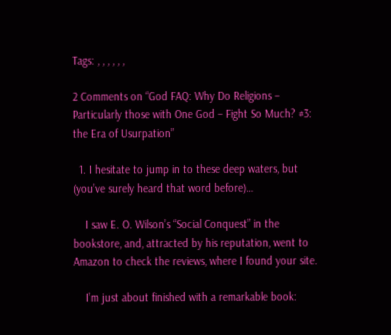Tags: , , , , , ,

2 Comments on “God FAQ: Why Do Religions – Particularly those with One God – Fight So Much? #3: the Era of Usurpation”

  1. I hesitate to jump in to these deep waters, but (you’ve surely heard that word before)…

    I saw E. O. Wilson’s “Social Conquest” in the bookstore, and, attracted by his reputation, went to Amazon to check the reviews, where I found your site.

    I’m just about finished with a remarkable book: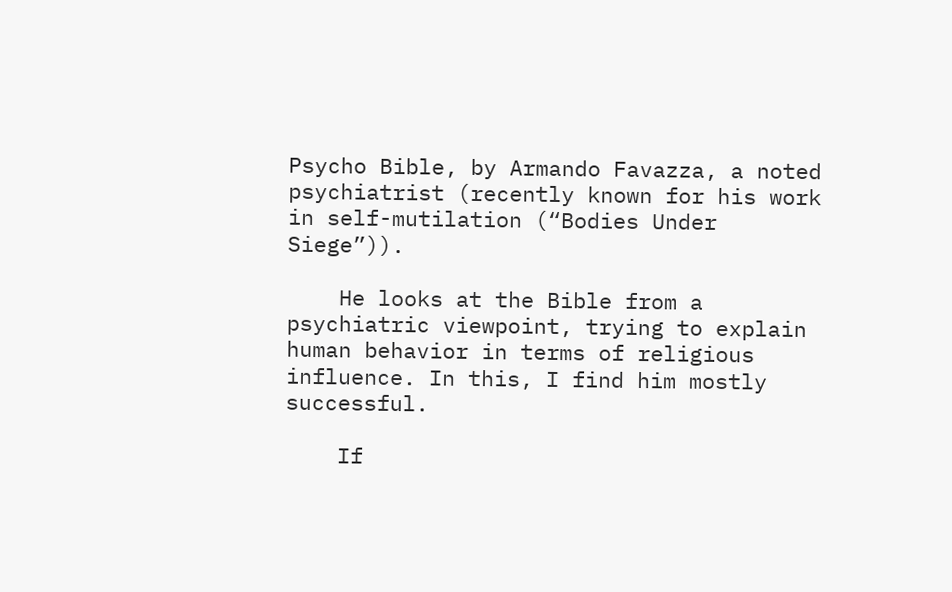Psycho Bible, by Armando Favazza, a noted psychiatrist (recently known for his work in self-mutilation (“Bodies Under Siege”)).

    He looks at the Bible from a psychiatric viewpoint, trying to explain human behavior in terms of religious influence. In this, I find him mostly successful.

    If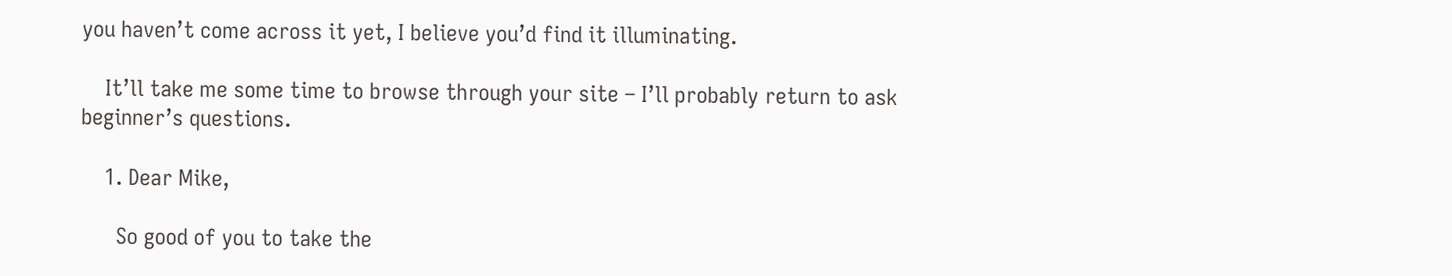you haven’t come across it yet, I believe you’d find it illuminating.

    It’ll take me some time to browse through your site – I’ll probably return to ask beginner’s questions.

    1. Dear Mike,

      So good of you to take the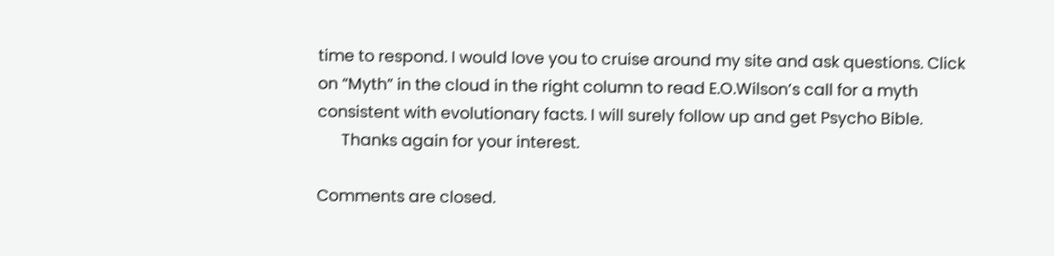time to respond. I would love you to cruise around my site and ask questions. Click on “Myth” in the cloud in the right column to read E.O.Wilson’s call for a myth consistent with evolutionary facts. I will surely follow up and get Psycho Bible.
      Thanks again for your interest.

Comments are closed.